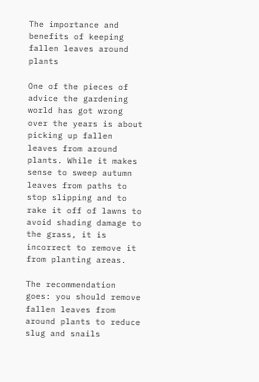The importance and benefits of keeping fallen leaves around plants

One of the pieces of advice the gardening world has got wrong over the years is about picking up fallen leaves from around plants. While it makes sense to sweep autumn leaves from paths to stop slipping and to rake it off of lawns to avoid shading damage to the grass, it is incorrect to remove it from planting areas.

The recommendation goes: you should remove fallen leaves from around plants to reduce slug and snails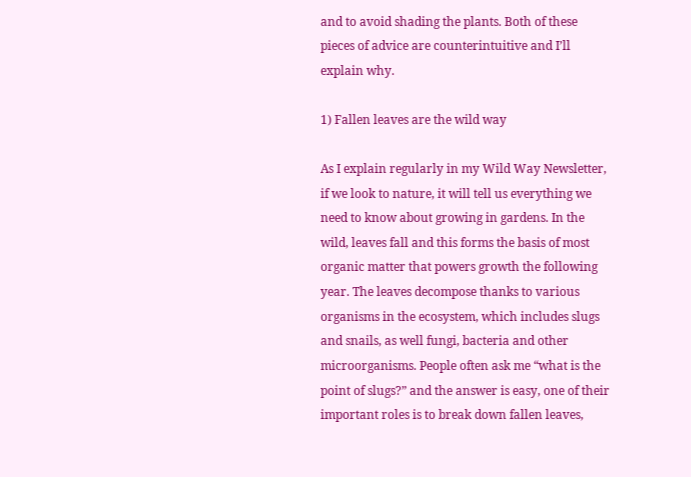and to avoid shading the plants. Both of these pieces of advice are counterintuitive and I’ll explain why.

1) Fallen leaves are the wild way

As I explain regularly in my Wild Way Newsletter, if we look to nature, it will tell us everything we need to know about growing in gardens. In the wild, leaves fall and this forms the basis of most organic matter that powers growth the following year. The leaves decompose thanks to various organisms in the ecosystem, which includes slugs and snails, as well fungi, bacteria and other microorganisms. People often ask me “what is the point of slugs?” and the answer is easy, one of their important roles is to break down fallen leaves,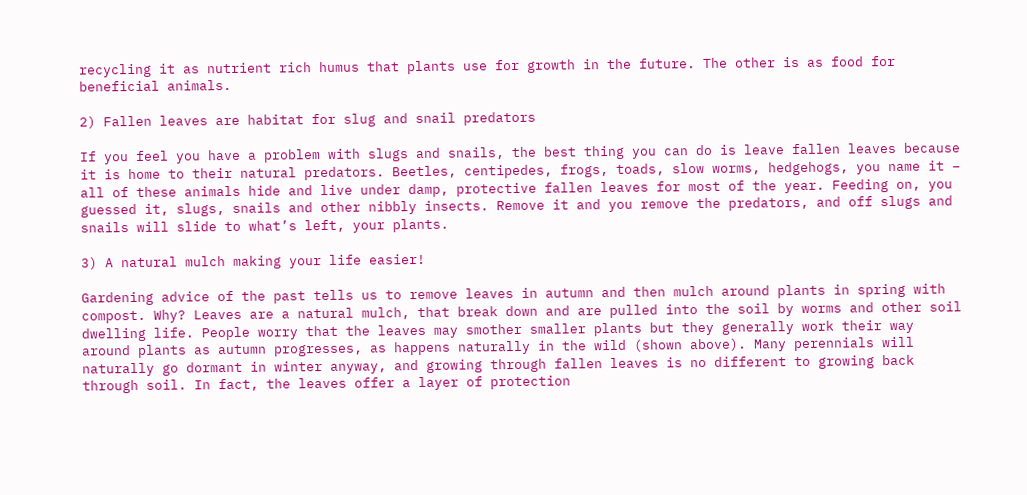recycling it as nutrient rich humus that plants use for growth in the future. The other is as food for beneficial animals.

2) Fallen leaves are habitat for slug and snail predators

If you feel you have a problem with slugs and snails, the best thing you can do is leave fallen leaves because it is home to their natural predators. Beetles, centipedes, frogs, toads, slow worms, hedgehogs, you name it – all of these animals hide and live under damp, protective fallen leaves for most of the year. Feeding on, you guessed it, slugs, snails and other nibbly insects. Remove it and you remove the predators, and off slugs and snails will slide to what’s left, your plants.

3) A natural mulch making your life easier!

Gardening advice of the past tells us to remove leaves in autumn and then mulch around plants in spring with compost. Why? Leaves are a natural mulch, that break down and are pulled into the soil by worms and other soil dwelling life. People worry that the leaves may smother smaller plants but they generally work their way around plants as autumn progresses, as happens naturally in the wild (shown above). Many perennials will naturally go dormant in winter anyway, and growing through fallen leaves is no different to growing back through soil. In fact, the leaves offer a layer of protection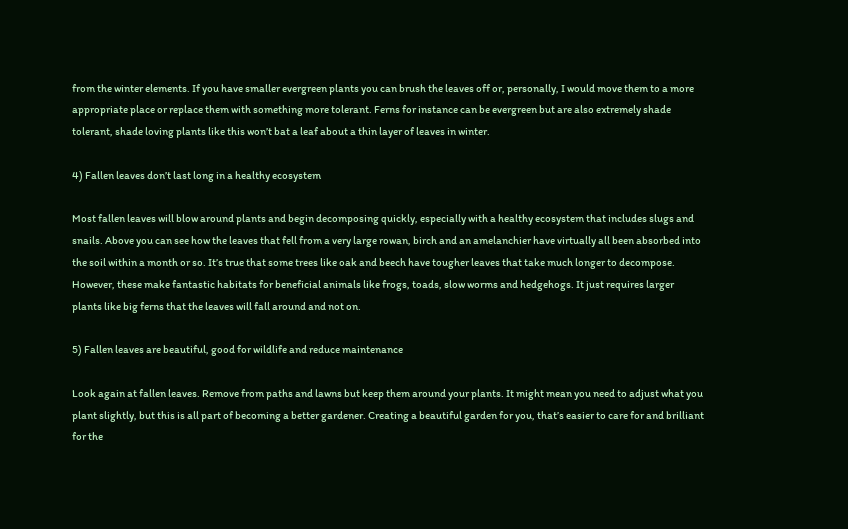from the winter elements. If you have smaller evergreen plants you can brush the leaves off or, personally, I would move them to a more appropriate place or replace them with something more tolerant. Ferns for instance can be evergreen but are also extremely shade tolerant, shade loving plants like this won’t bat a leaf about a thin layer of leaves in winter.

4) Fallen leaves don’t last long in a healthy ecosystem

Most fallen leaves will blow around plants and begin decomposing quickly, especially with a healthy ecosystem that includes slugs and snails. Above you can see how the leaves that fell from a very large rowan, birch and an amelanchier have virtually all been absorbed into the soil within a month or so. It’s true that some trees like oak and beech have tougher leaves that take much longer to decompose. However, these make fantastic habitats for beneficial animals like frogs, toads, slow worms and hedgehogs. It just requires larger plants like big ferns that the leaves will fall around and not on.

5) Fallen leaves are beautiful, good for wildlife and reduce maintenance

Look again at fallen leaves. Remove from paths and lawns but keep them around your plants. It might mean you need to adjust what you plant slightly, but this is all part of becoming a better gardener. Creating a beautiful garden for you, that’s easier to care for and brilliant for the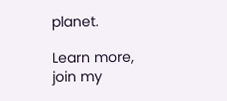planet.

Learn more, join my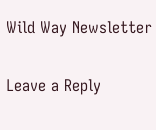Wild Way Newsletter

Leave a Reply